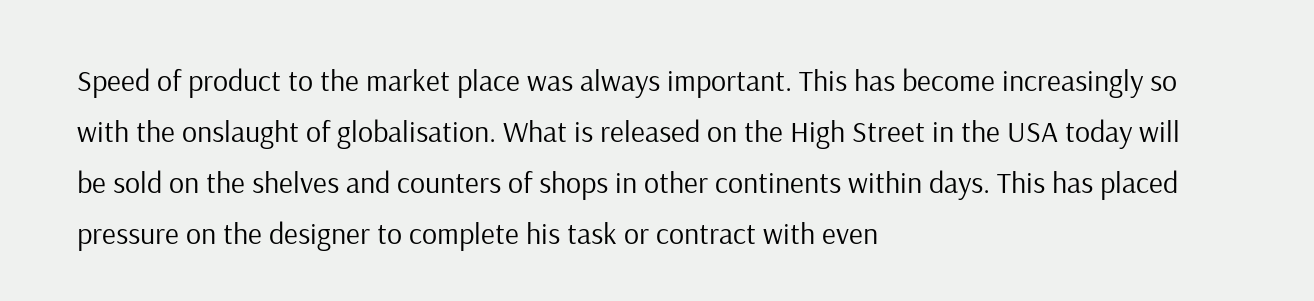Speed of product to the market place was always important. This has become increasingly so with the onslaught of globalisation. What is released on the High Street in the USA today will be sold on the shelves and counters of shops in other continents within days. This has placed pressure on the designer to complete his task or contract with even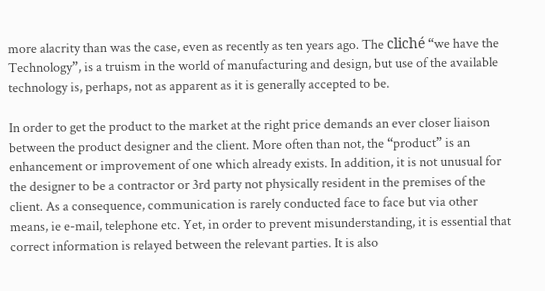more alacrity than was the case, even as recently as ten years ago. The cliché “we have the Technology”, is a truism in the world of manufacturing and design, but use of the available technology is, perhaps, not as apparent as it is generally accepted to be.

In order to get the product to the market at the right price demands an ever closer liaison between the product designer and the client. More often than not, the “product” is an enhancement or improvement of one which already exists. In addition, it is not unusual for the designer to be a contractor or 3rd party not physically resident in the premises of the client. As a consequence, communication is rarely conducted face to face but via other means, ie e-mail, telephone etc. Yet, in order to prevent misunderstanding, it is essential that correct information is relayed between the relevant parties. It is also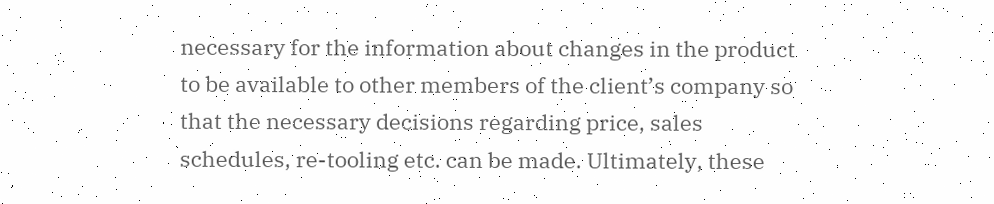necessary for the information about changes in the product to be available to other members of the client’s company so that the necessary decisions regarding price, sales schedules, re-tooling etc. can be made. Ultimately, these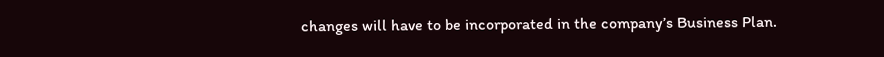changes will have to be incorporated in the company’s Business Plan.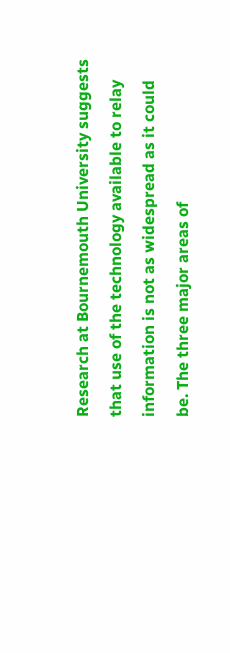Research at Bournemouth University suggests that use of the technology available to relay information is not as widespread as it could be. The three major areas of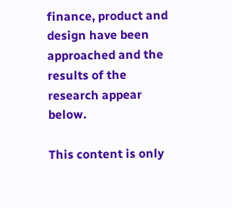finance, product and design have been approached and the results of the research appear below.

This content is only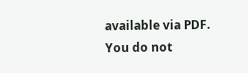available via PDF.
You do not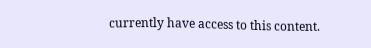currently have access to this content.